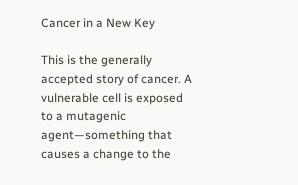Cancer in a New Key

This is the generally accepted story of cancer. A vulnerable cell is exposed to a mutagenic agent—something that causes a change to the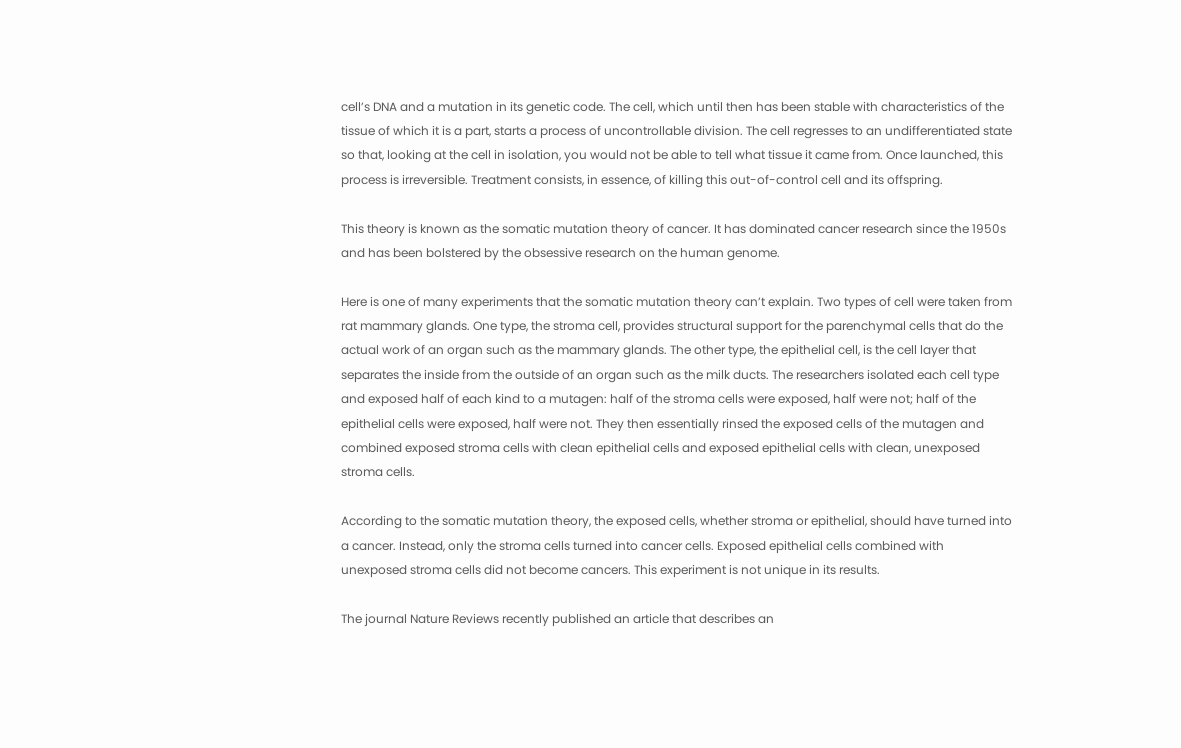cell’s DNA and a mutation in its genetic code. The cell, which until then has been stable with characteristics of the tissue of which it is a part, starts a process of uncontrollable division. The cell regresses to an undifferentiated state so that, looking at the cell in isolation, you would not be able to tell what tissue it came from. Once launched, this process is irreversible. Treatment consists, in essence, of killing this out-of-control cell and its offspring.

This theory is known as the somatic mutation theory of cancer. It has dominated cancer research since the 1950s and has been bolstered by the obsessive research on the human genome.

Here is one of many experiments that the somatic mutation theory can’t explain. Two types of cell were taken from rat mammary glands. One type, the stroma cell, provides structural support for the parenchymal cells that do the actual work of an organ such as the mammary glands. The other type, the epithelial cell, is the cell layer that separates the inside from the outside of an organ such as the milk ducts. The researchers isolated each cell type and exposed half of each kind to a mutagen: half of the stroma cells were exposed, half were not; half of the epithelial cells were exposed, half were not. They then essentially rinsed the exposed cells of the mutagen and combined exposed stroma cells with clean epithelial cells and exposed epithelial cells with clean, unexposed stroma cells.

According to the somatic mutation theory, the exposed cells, whether stroma or epithelial, should have turned into a cancer. Instead, only the stroma cells turned into cancer cells. Exposed epithelial cells combined with unexposed stroma cells did not become cancers. This experiment is not unique in its results.

The journal Nature Reviews recently published an article that describes an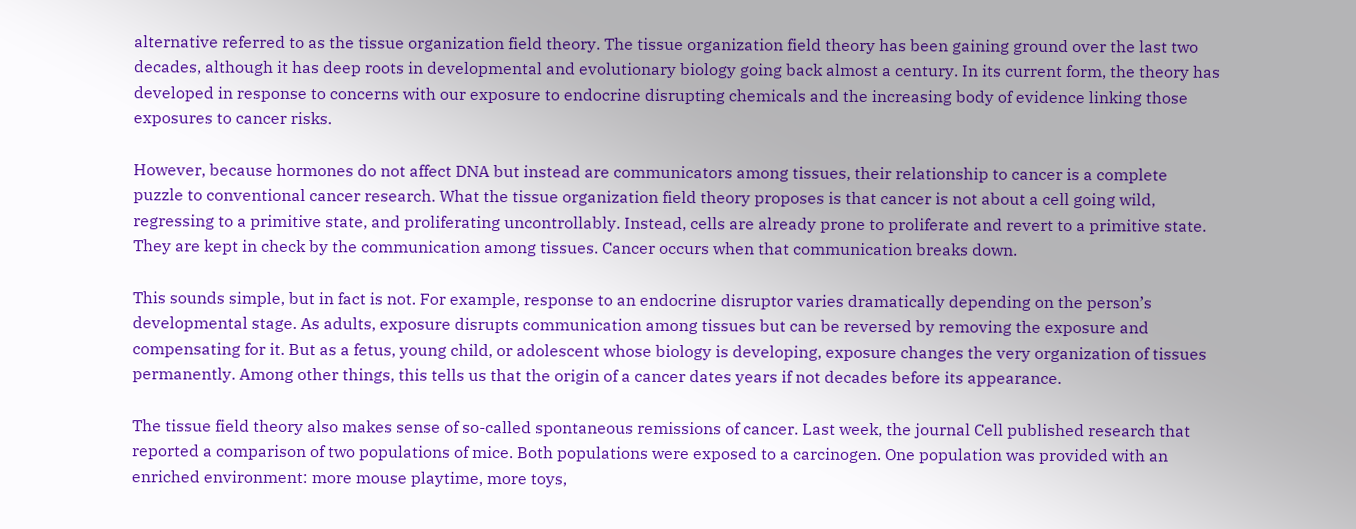alternative referred to as the tissue organization field theory. The tissue organization field theory has been gaining ground over the last two decades, although it has deep roots in developmental and evolutionary biology going back almost a century. In its current form, the theory has developed in response to concerns with our exposure to endocrine disrupting chemicals and the increasing body of evidence linking those exposures to cancer risks.

However, because hormones do not affect DNA but instead are communicators among tissues, their relationship to cancer is a complete puzzle to conventional cancer research. What the tissue organization field theory proposes is that cancer is not about a cell going wild, regressing to a primitive state, and proliferating uncontrollably. Instead, cells are already prone to proliferate and revert to a primitive state. They are kept in check by the communication among tissues. Cancer occurs when that communication breaks down.

This sounds simple, but in fact is not. For example, response to an endocrine disruptor varies dramatically depending on the person’s developmental stage. As adults, exposure disrupts communication among tissues but can be reversed by removing the exposure and compensating for it. But as a fetus, young child, or adolescent whose biology is developing, exposure changes the very organization of tissues permanently. Among other things, this tells us that the origin of a cancer dates years if not decades before its appearance.

The tissue field theory also makes sense of so-called spontaneous remissions of cancer. Last week, the journal Cell published research that reported a comparison of two populations of mice. Both populations were exposed to a carcinogen. One population was provided with an enriched environment: more mouse playtime, more toys,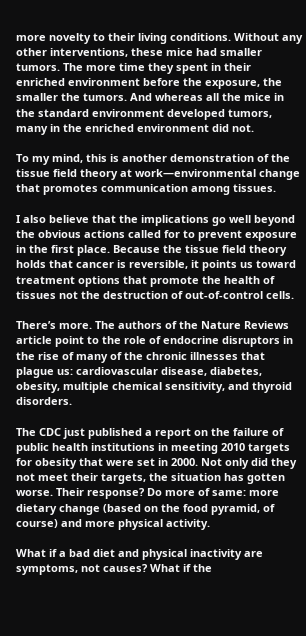more novelty to their living conditions. Without any other interventions, these mice had smaller tumors. The more time they spent in their enriched environment before the exposure, the smaller the tumors. And whereas all the mice in the standard environment developed tumors, many in the enriched environment did not.

To my mind, this is another demonstration of the tissue field theory at work—environmental change that promotes communication among tissues.

I also believe that the implications go well beyond the obvious actions called for to prevent exposure in the first place. Because the tissue field theory holds that cancer is reversible, it points us toward treatment options that promote the health of tissues not the destruction of out-of-control cells.

There’s more. The authors of the Nature Reviews article point to the role of endocrine disruptors in the rise of many of the chronic illnesses that plague us: cardiovascular disease, diabetes, obesity, multiple chemical sensitivity, and thyroid disorders.

The CDC just published a report on the failure of public health institutions in meeting 2010 targets for obesity that were set in 2000. Not only did they not meet their targets, the situation has gotten worse. Their response? Do more of same: more dietary change (based on the food pyramid, of course) and more physical activity.

What if a bad diet and physical inactivity are symptoms, not causes? What if the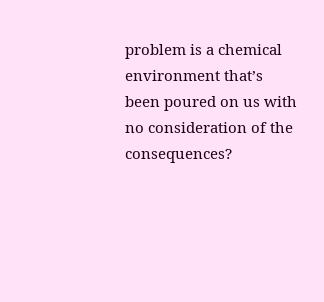problem is a chemical environment that’s been poured on us with no consideration of the consequences?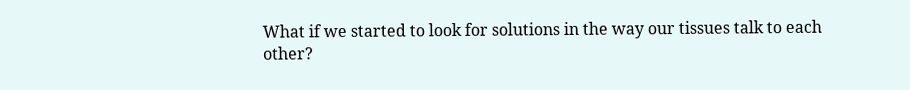What if we started to look for solutions in the way our tissues talk to each other?